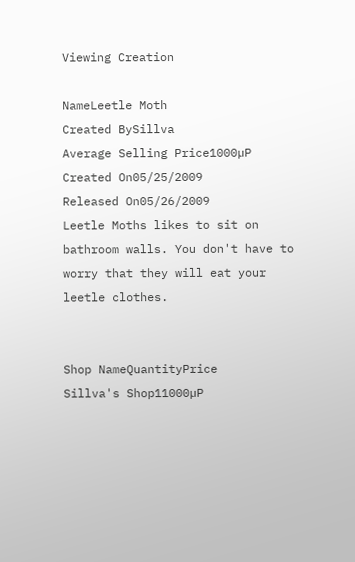Viewing Creation

NameLeetle Moth
Created BySillva
Average Selling Price1000µP
Created On05/25/2009
Released On05/26/2009
Leetle Moths likes to sit on bathroom walls. You don't have to worry that they will eat your leetle clothes.


Shop NameQuantityPrice
Sillva's Shop11000µP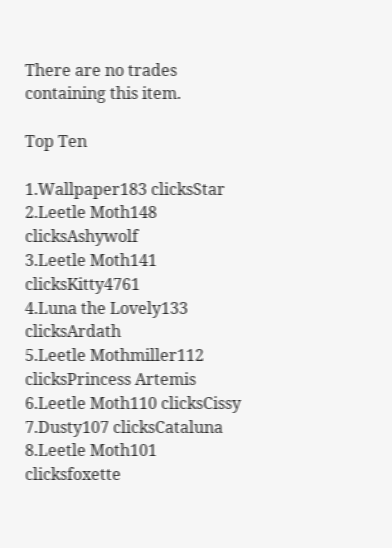There are no trades containing this item.

Top Ten

1.Wallpaper183 clicksStar
2.Leetle Moth148 clicksAshywolf
3.Leetle Moth141 clicksKitty4761
4.Luna the Lovely133 clicksArdath
5.Leetle Mothmiller112 clicksPrincess Artemis
6.Leetle Moth110 clicksCissy
7.Dusty107 clicksCataluna
8.Leetle Moth101 clicksfoxette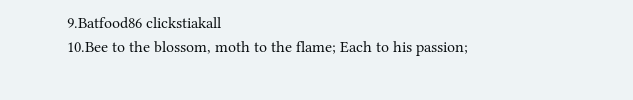9.Batfood86 clickstiakall
10.Bee to the blossom, moth to the flame; Each to his passion;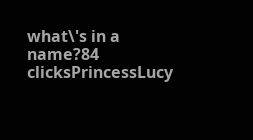what\'s in a name?84 clicksPrincessLucy